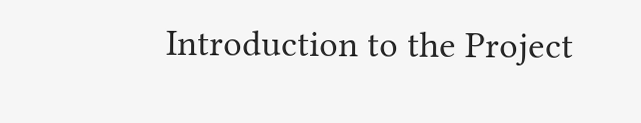Introduction to the Project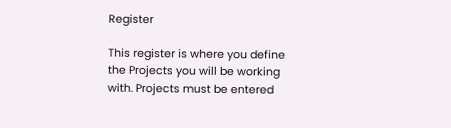Register

This register is where you define the Projects you will be working with. Projects must be entered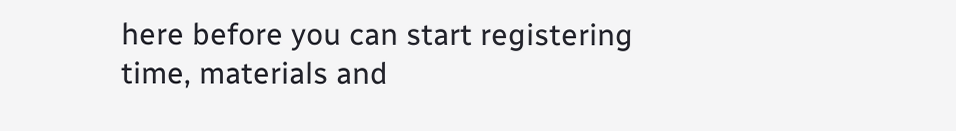here before you can start registering time, materials and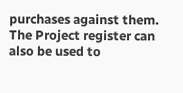purchases against them. The Project register can also be used to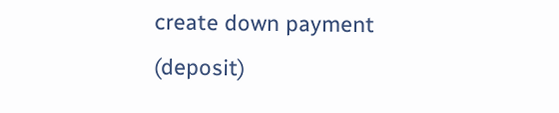create down payment (deposit)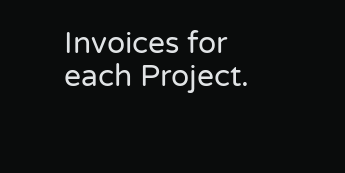Invoices for each Project.